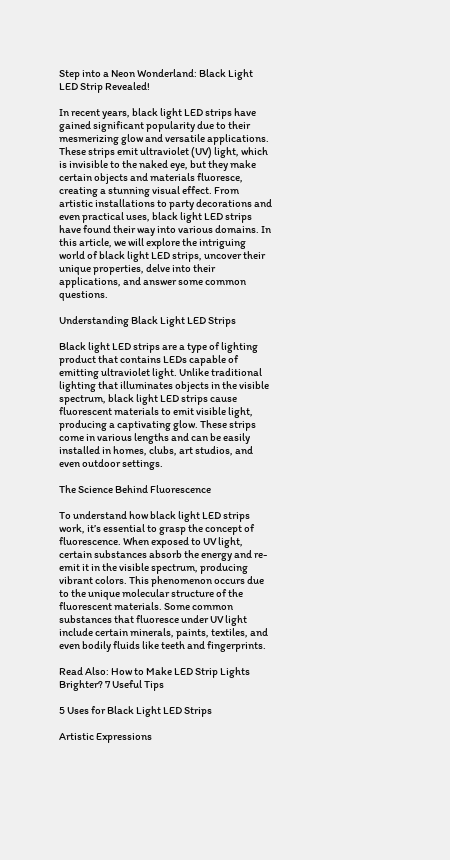Step into a Neon Wonderland: Black Light LED Strip Revealed!

In recent years, black light LED strips have gained significant popularity due to their mesmerizing glow and versatile applications. These strips emit ultraviolet (UV) light, which is invisible to the naked eye, but they make certain objects and materials fluoresce, creating a stunning visual effect. From artistic installations to party decorations and even practical uses, black light LED strips have found their way into various domains. In this article, we will explore the intriguing world of black light LED strips, uncover their unique properties, delve into their applications, and answer some common questions.

Understanding Black Light LED Strips

Black light LED strips are a type of lighting product that contains LEDs capable of emitting ultraviolet light. Unlike traditional lighting that illuminates objects in the visible spectrum, black light LED strips cause fluorescent materials to emit visible light, producing a captivating glow. These strips come in various lengths and can be easily installed in homes, clubs, art studios, and even outdoor settings.

The Science Behind Fluorescence

To understand how black light LED strips work, it’s essential to grasp the concept of fluorescence. When exposed to UV light, certain substances absorb the energy and re-emit it in the visible spectrum, producing vibrant colors. This phenomenon occurs due to the unique molecular structure of the fluorescent materials. Some common substances that fluoresce under UV light include certain minerals, paints, textiles, and even bodily fluids like teeth and fingerprints.

Read Also: How to Make LED Strip Lights Brighter? 7 Useful Tips

5 Uses for Black Light LED Strips

Artistic Expressions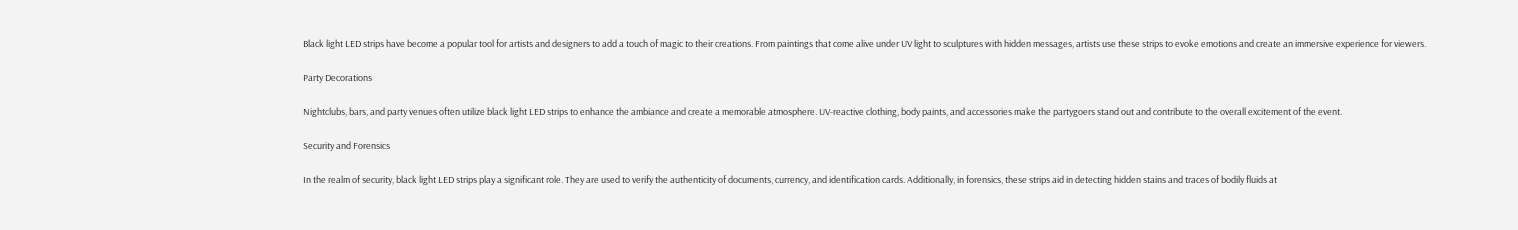Black light LED strips have become a popular tool for artists and designers to add a touch of magic to their creations. From paintings that come alive under UV light to sculptures with hidden messages, artists use these strips to evoke emotions and create an immersive experience for viewers.

Party Decorations

Nightclubs, bars, and party venues often utilize black light LED strips to enhance the ambiance and create a memorable atmosphere. UV-reactive clothing, body paints, and accessories make the partygoers stand out and contribute to the overall excitement of the event.

Security and Forensics

In the realm of security, black light LED strips play a significant role. They are used to verify the authenticity of documents, currency, and identification cards. Additionally, in forensics, these strips aid in detecting hidden stains and traces of bodily fluids at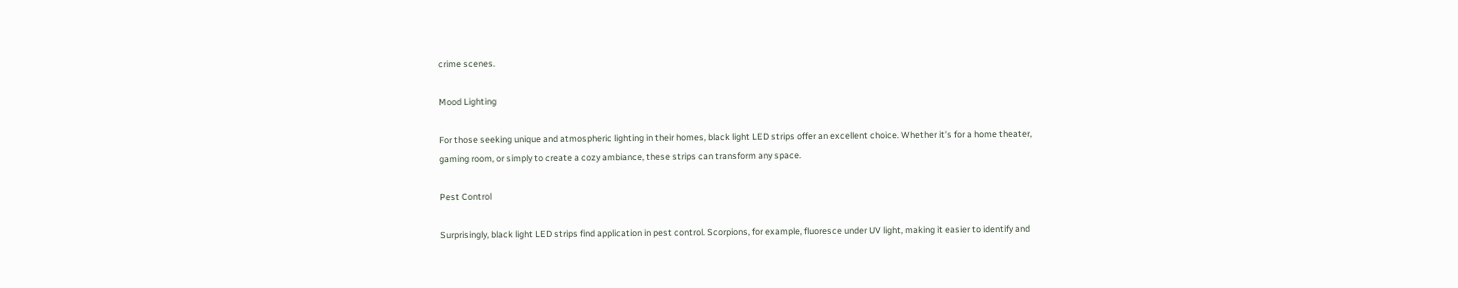crime scenes.

Mood Lighting

For those seeking unique and atmospheric lighting in their homes, black light LED strips offer an excellent choice. Whether it’s for a home theater, gaming room, or simply to create a cozy ambiance, these strips can transform any space.

Pest Control

Surprisingly, black light LED strips find application in pest control. Scorpions, for example, fluoresce under UV light, making it easier to identify and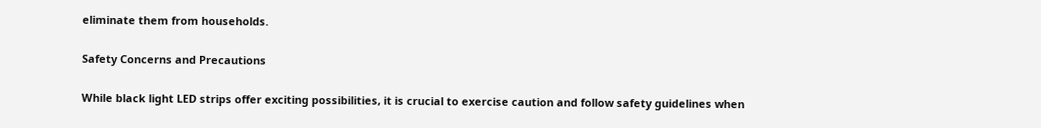eliminate them from households.

Safety Concerns and Precautions

While black light LED strips offer exciting possibilities, it is crucial to exercise caution and follow safety guidelines when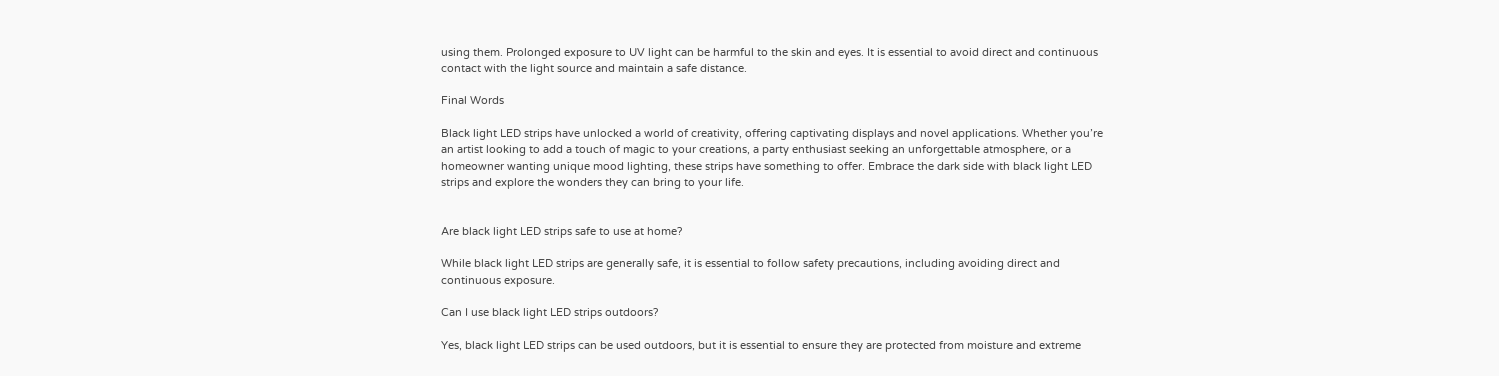using them. Prolonged exposure to UV light can be harmful to the skin and eyes. It is essential to avoid direct and continuous contact with the light source and maintain a safe distance.

Final Words

Black light LED strips have unlocked a world of creativity, offering captivating displays and novel applications. Whether you’re an artist looking to add a touch of magic to your creations, a party enthusiast seeking an unforgettable atmosphere, or a homeowner wanting unique mood lighting, these strips have something to offer. Embrace the dark side with black light LED strips and explore the wonders they can bring to your life.


Are black light LED strips safe to use at home?

While black light LED strips are generally safe, it is essential to follow safety precautions, including avoiding direct and continuous exposure.

Can I use black light LED strips outdoors?

Yes, black light LED strips can be used outdoors, but it is essential to ensure they are protected from moisture and extreme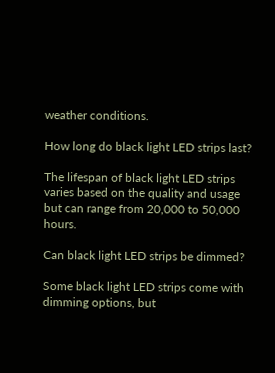weather conditions.

How long do black light LED strips last?

The lifespan of black light LED strips varies based on the quality and usage but can range from 20,000 to 50,000 hours.

Can black light LED strips be dimmed?

Some black light LED strips come with dimming options, but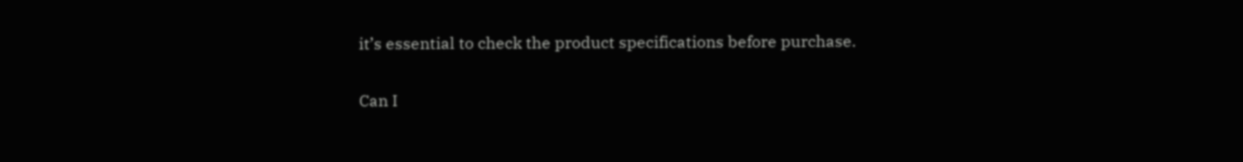it’s essential to check the product specifications before purchase.

Can I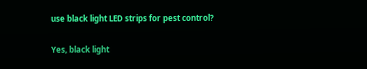use black light LED strips for pest control?

Yes, black light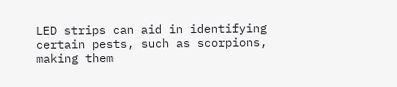LED strips can aid in identifying certain pests, such as scorpions, making them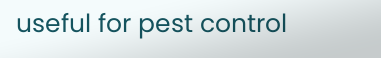useful for pest control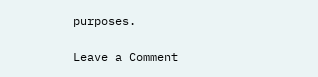purposes.

Leave a Comment